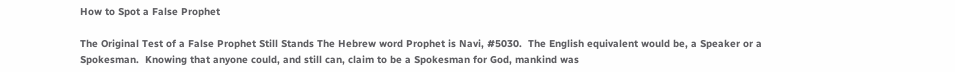How to Spot a False Prophet

The Original Test of a False Prophet Still Stands The Hebrew word Prophet is Navi, #5030.  The English equivalent would be, a Speaker or a Spokesman.  Knowing that anyone could, and still can, claim to be a Spokesman for God, mankind was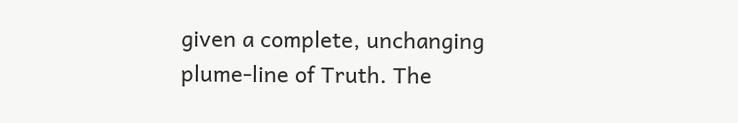given a complete, unchanging plume-line of Truth. The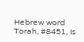Hebrew word Torah, #8451, Is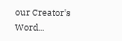our Creator's Word...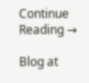Continue Reading →

Blog at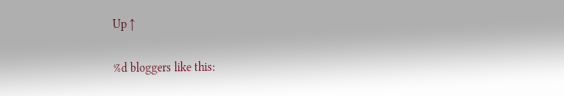Up ↑

%d bloggers like this: